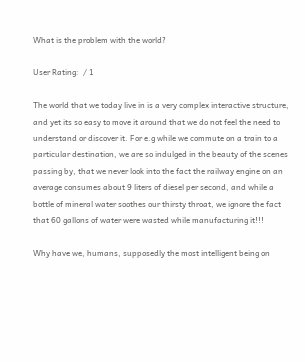What is the problem with the world?

User Rating:  / 1

The world that we today live in is a very complex interactive structure, and yet its so easy to move it around that we do not feel the need to understand or discover it. For e.g while we commute on a train to a particular destination, we are so indulged in the beauty of the scenes passing by, that we never look into the fact the railway engine on an average consumes about 9 liters of diesel per second, and while a bottle of mineral water soothes our thirsty throat, we ignore the fact that 60 gallons of water were wasted while manufacturing it!!!

Why have we, humans, supposedly the most intelligent being on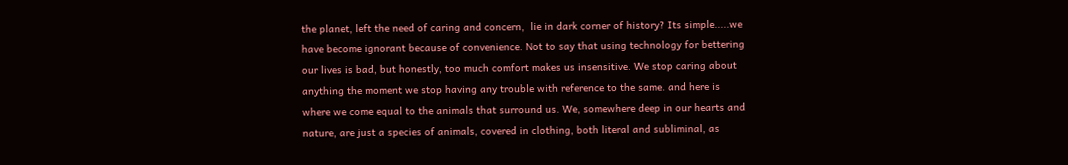the planet, left the need of caring and concern,  lie in dark corner of history? Its simple.....we have become ignorant because of convenience. Not to say that using technology for bettering our lives is bad, but honestly, too much comfort makes us insensitive. We stop caring about anything the moment we stop having any trouble with reference to the same. and here is where we come equal to the animals that surround us. We, somewhere deep in our hearts and nature, are just a species of animals, covered in clothing, both literal and subliminal, as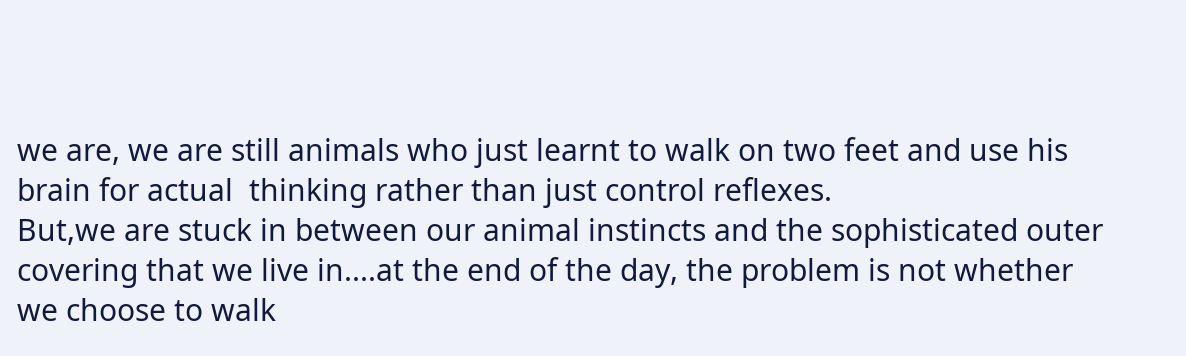we are, we are still animals who just learnt to walk on two feet and use his brain for actual  thinking rather than just control reflexes.
But,we are stuck in between our animal instincts and the sophisticated outer covering that we live in....at the end of the day, the problem is not whether we choose to walk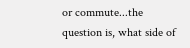or commute...the question is, what side of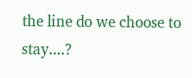the line do we choose to stay....?